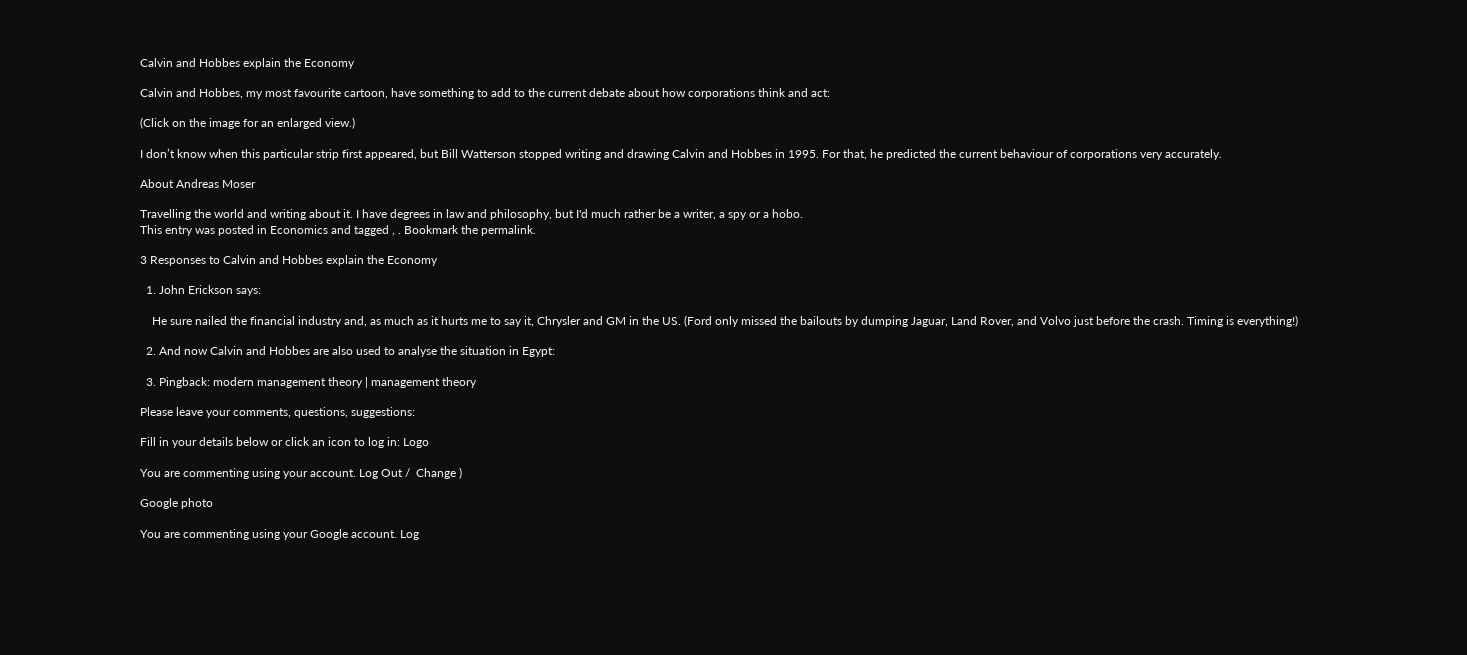Calvin and Hobbes explain the Economy

Calvin and Hobbes, my most favourite cartoon, have something to add to the current debate about how corporations think and act:

(Click on the image for an enlarged view.)

I don’t know when this particular strip first appeared, but Bill Watterson stopped writing and drawing Calvin and Hobbes in 1995. For that, he predicted the current behaviour of corporations very accurately.

About Andreas Moser

Travelling the world and writing about it. I have degrees in law and philosophy, but I'd much rather be a writer, a spy or a hobo.
This entry was posted in Economics and tagged , . Bookmark the permalink.

3 Responses to Calvin and Hobbes explain the Economy

  1. John Erickson says:

    He sure nailed the financial industry and, as much as it hurts me to say it, Chrysler and GM in the US. (Ford only missed the bailouts by dumping Jaguar, Land Rover, and Volvo just before the crash. Timing is everything!)

  2. And now Calvin and Hobbes are also used to analyse the situation in Egypt:

  3. Pingback: modern management theory | management theory

Please leave your comments, questions, suggestions:

Fill in your details below or click an icon to log in: Logo

You are commenting using your account. Log Out /  Change )

Google photo

You are commenting using your Google account. Log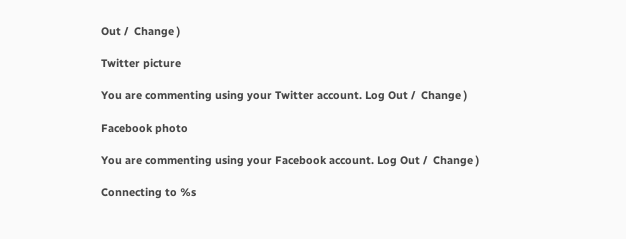Out /  Change )

Twitter picture

You are commenting using your Twitter account. Log Out /  Change )

Facebook photo

You are commenting using your Facebook account. Log Out /  Change )

Connecting to %s